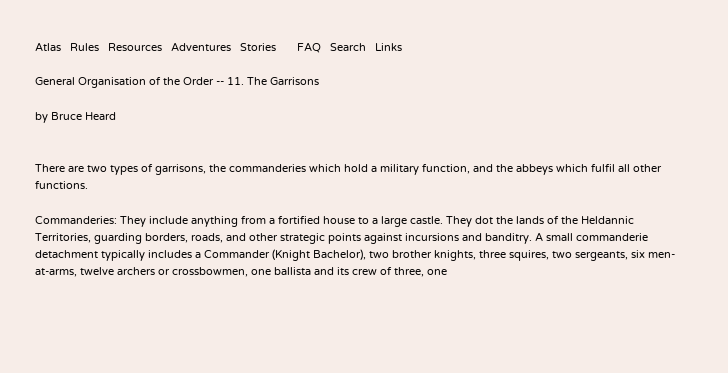Atlas   Rules   Resources   Adventures   Stories       FAQ   Search   Links

General Organisation of the Order -- 11. The Garrisons

by Bruce Heard


There are two types of garrisons, the commanderies which hold a military function, and the abbeys which fulfil all other functions.

Commanderies: They include anything from a fortified house to a large castle. They dot the lands of the Heldannic Territories, guarding borders, roads, and other strategic points against incursions and banditry. A small commanderie detachment typically includes a Commander (Knight Bachelor), two brother knights, three squires, two sergeants, six men-at-arms, twelve archers or crossbowmen, one ballista and its crew of three, one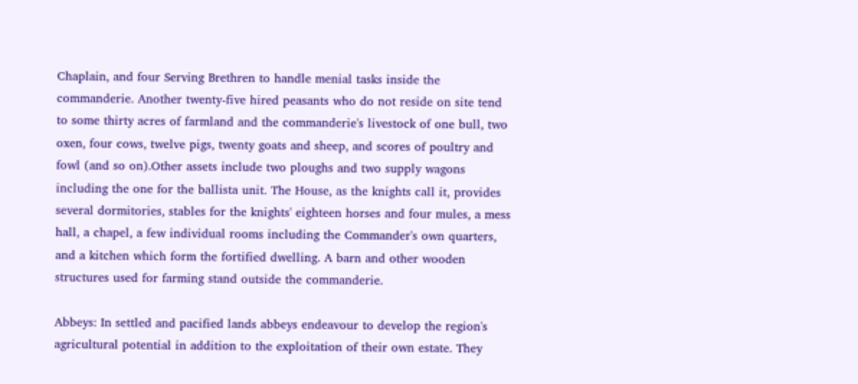Chaplain, and four Serving Brethren to handle menial tasks inside the commanderie. Another twenty-five hired peasants who do not reside on site tend to some thirty acres of farmland and the commanderie's livestock of one bull, two oxen, four cows, twelve pigs, twenty goats and sheep, and scores of poultry and fowl (and so on).Other assets include two ploughs and two supply wagons including the one for the ballista unit. The House, as the knights call it, provides several dormitories, stables for the knights' eighteen horses and four mules, a mess hall, a chapel, a few individual rooms including the Commander's own quarters, and a kitchen which form the fortified dwelling. A barn and other wooden structures used for farming stand outside the commanderie.

Abbeys: In settled and pacified lands abbeys endeavour to develop the region's agricultural potential in addition to the exploitation of their own estate. They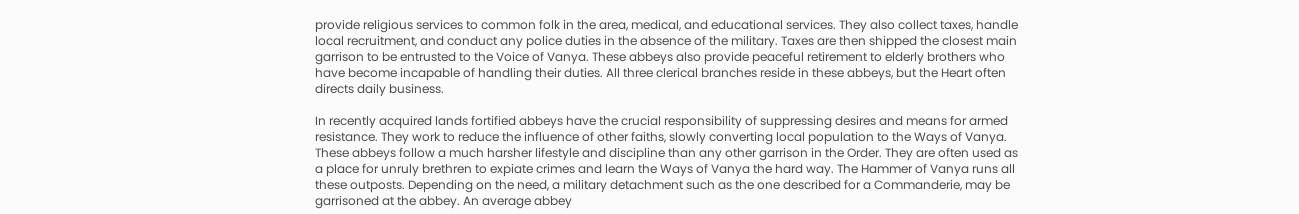provide religious services to common folk in the area, medical, and educational services. They also collect taxes, handle local recruitment, and conduct any police duties in the absence of the military. Taxes are then shipped the closest main garrison to be entrusted to the Voice of Vanya. These abbeys also provide peaceful retirement to elderly brothers who have become incapable of handling their duties. All three clerical branches reside in these abbeys, but the Heart often directs daily business.

In recently acquired lands fortified abbeys have the crucial responsibility of suppressing desires and means for armed resistance. They work to reduce the influence of other faiths, slowly converting local population to the Ways of Vanya. These abbeys follow a much harsher lifestyle and discipline than any other garrison in the Order. They are often used as a place for unruly brethren to expiate crimes and learn the Ways of Vanya the hard way. The Hammer of Vanya runs all these outposts. Depending on the need, a military detachment such as the one described for a Commanderie, may be garrisoned at the abbey. An average abbey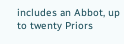includes an Abbot, up to twenty Priors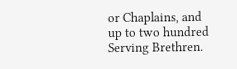or Chaplains, and up to two hundred Serving Brethren.